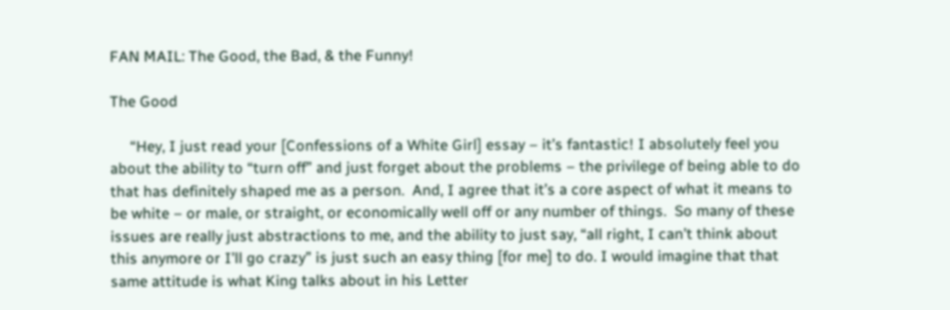FAN MAIL: The Good, the Bad, & the Funny!

The Good

     “Hey, I just read your [Confessions of a White Girl] essay – it’s fantastic! I absolutely feel you about the ability to “turn off” and just forget about the problems – the privilege of being able to do that has definitely shaped me as a person.  And, I agree that it’s a core aspect of what it means to be white – or male, or straight, or economically well off or any number of things.  So many of these issues are really just abstractions to me, and the ability to just say, “all right, I can’t think about this anymore or I’ll go crazy” is just such an easy thing [for me] to do. I would imagine that that same attitude is what King talks about in his Letter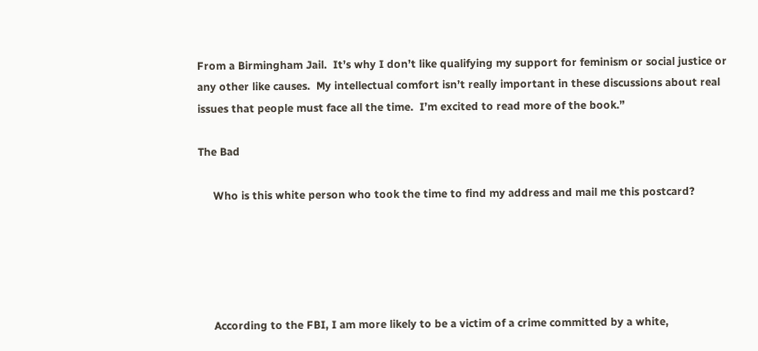From a Birmingham Jail.  It’s why I don’t like qualifying my support for feminism or social justice or any other like causes.  My intellectual comfort isn’t really important in these discussions about real issues that people must face all the time.  I’m excited to read more of the book.”

The Bad

     Who is this white person who took the time to find my address and mail me this postcard?





     According to the FBI, I am more likely to be a victim of a crime committed by a white,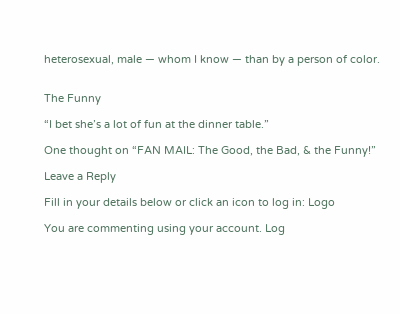heterosexual, male — whom I know — than by a person of color.


The Funny

“I bet she’s a lot of fun at the dinner table.”

One thought on “FAN MAIL: The Good, the Bad, & the Funny!”

Leave a Reply

Fill in your details below or click an icon to log in: Logo

You are commenting using your account. Log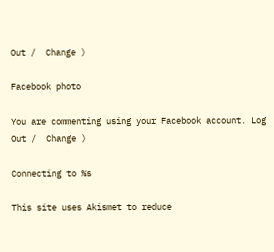Out /  Change )

Facebook photo

You are commenting using your Facebook account. Log Out /  Change )

Connecting to %s

This site uses Akismet to reduce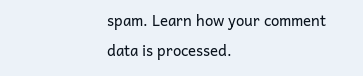spam. Learn how your comment data is processed.